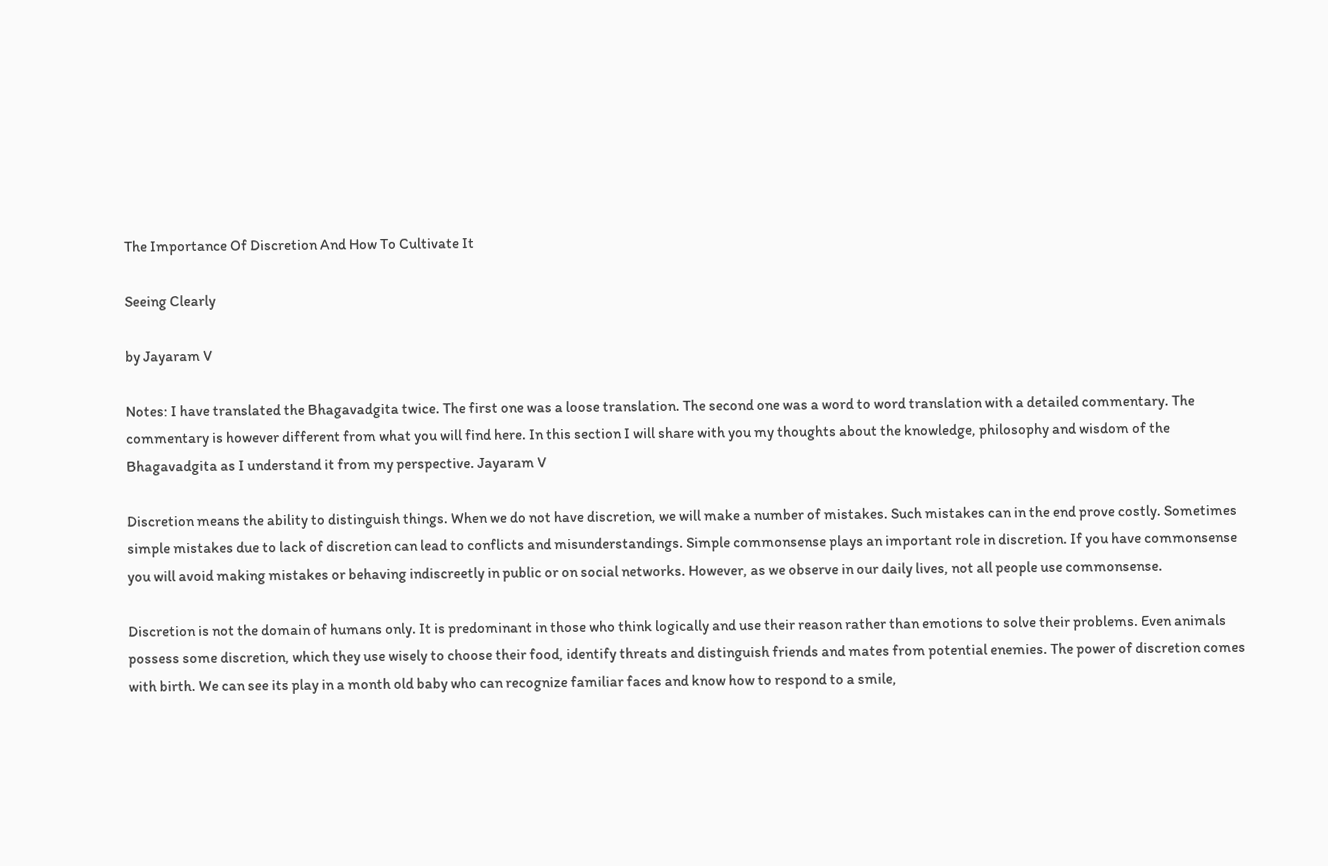The Importance Of Discretion And How To Cultivate It

Seeing Clearly

by Jayaram V

Notes: I have translated the Bhagavadgita twice. The first one was a loose translation. The second one was a word to word translation with a detailed commentary. The commentary is however different from what you will find here. In this section I will share with you my thoughts about the knowledge, philosophy and wisdom of the Bhagavadgita as I understand it from my perspective. Jayaram V

Discretion means the ability to distinguish things. When we do not have discretion, we will make a number of mistakes. Such mistakes can in the end prove costly. Sometimes simple mistakes due to lack of discretion can lead to conflicts and misunderstandings. Simple commonsense plays an important role in discretion. If you have commonsense you will avoid making mistakes or behaving indiscreetly in public or on social networks. However, as we observe in our daily lives, not all people use commonsense.

Discretion is not the domain of humans only. It is predominant in those who think logically and use their reason rather than emotions to solve their problems. Even animals possess some discretion, which they use wisely to choose their food, identify threats and distinguish friends and mates from potential enemies. The power of discretion comes with birth. We can see its play in a month old baby who can recognize familiar faces and know how to respond to a smile,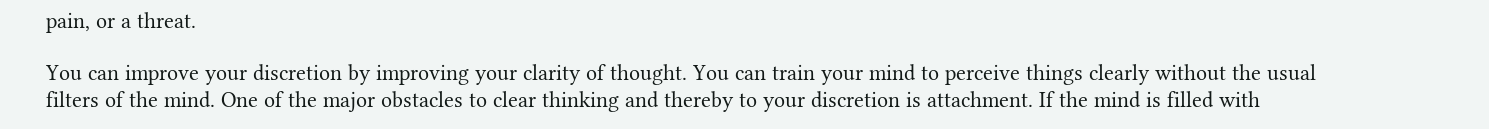pain, or a threat.

You can improve your discretion by improving your clarity of thought. You can train your mind to perceive things clearly without the usual filters of the mind. One of the major obstacles to clear thinking and thereby to your discretion is attachment. If the mind is filled with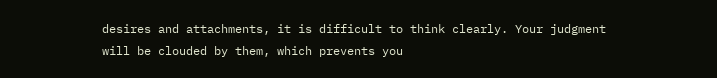desires and attachments, it is difficult to think clearly. Your judgment will be clouded by them, which prevents you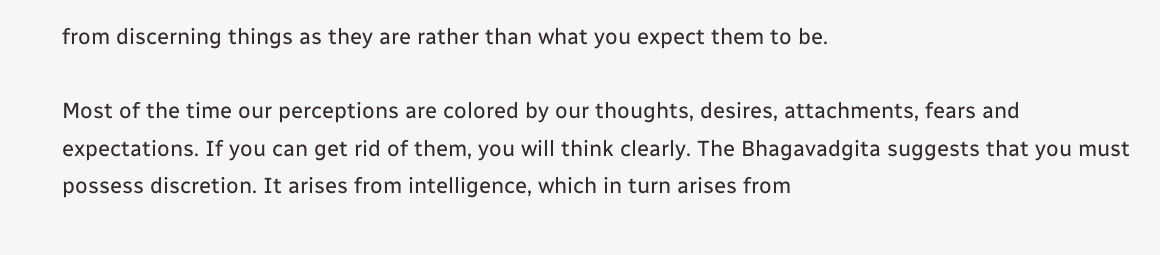from discerning things as they are rather than what you expect them to be.

Most of the time our perceptions are colored by our thoughts, desires, attachments, fears and expectations. If you can get rid of them, you will think clearly. The Bhagavadgita suggests that you must possess discretion. It arises from intelligence, which in turn arises from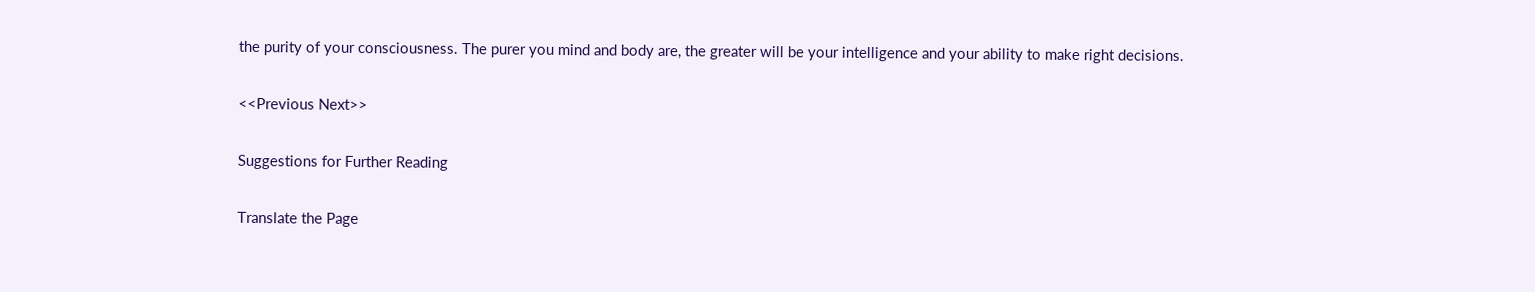the purity of your consciousness. The purer you mind and body are, the greater will be your intelligence and your ability to make right decisions.

<<Previous Next>>

Suggestions for Further Reading

Translate the Page